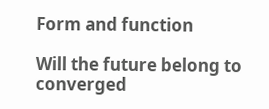Form and function

Will the future belong to converged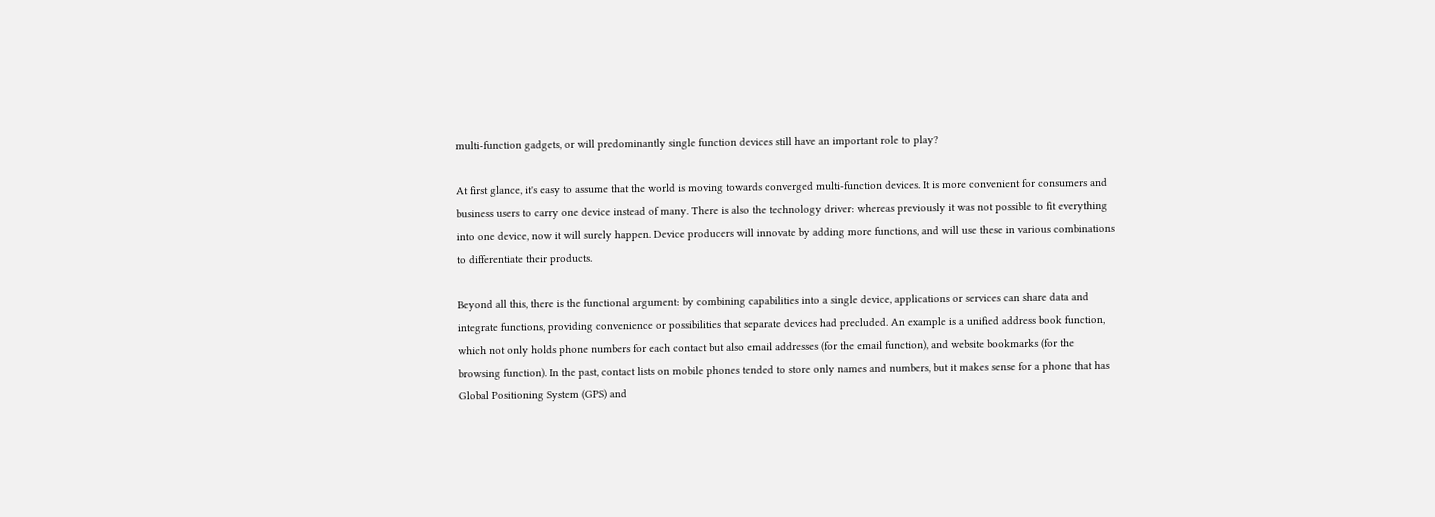multi-function gadgets, or will predominantly single function devices still have an important role to play?

At first glance, it's easy to assume that the world is moving towards converged multi-function devices. It is more convenient for consumers and business users to carry one device instead of many. There is also the technology driver: whereas previously it was not possible to fit everything into one device, now it will surely happen. Device producers will innovate by adding more functions, and will use these in various combinations to differentiate their products.

Beyond all this, there is the functional argument: by combining capabilities into a single device, applications or services can share data and integrate functions, providing convenience or possibilities that separate devices had precluded. An example is a unified address book function, which not only holds phone numbers for each contact but also email addresses (for the email function), and website bookmarks (for the browsing function). In the past, contact lists on mobile phones tended to store only names and numbers, but it makes sense for a phone that has Global Positioning System (GPS) and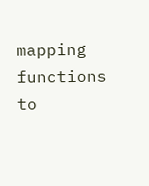mapping functions to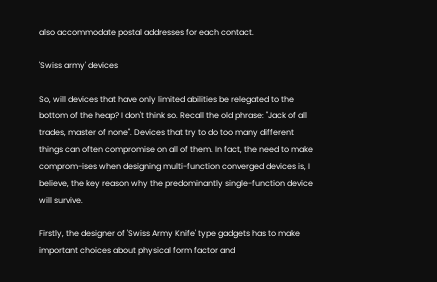also accommodate postal addresses for each contact.

'Swiss army' devices

So, will devices that have only limited abilities be relegated to the bottom of the heap? I don't think so. Recall the old phrase: "Jack of all trades, master of none". Devices that try to do too many different things can often compromise on all of them. In fact, the need to make comprom-ises when designing multi-function converged devices is, I believe, the key reason why the predominantly single-function device will survive.

Firstly, the designer of 'Swiss Army Knife' type gadgets has to make important choices about physical form factor and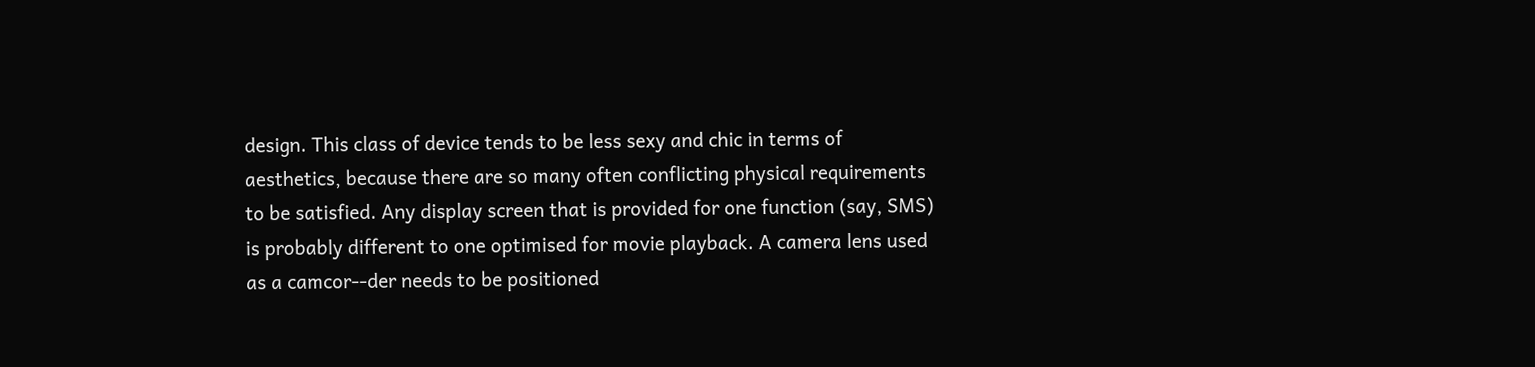design. This class of device tends to be less sexy and chic in terms of aesthetics, because there are so many often conflicting physical requirements to be satisfied. Any display screen that is provided for one function (say, SMS) is probably different to one optimised for movie playback. A camera lens used as a camcor--der needs to be positioned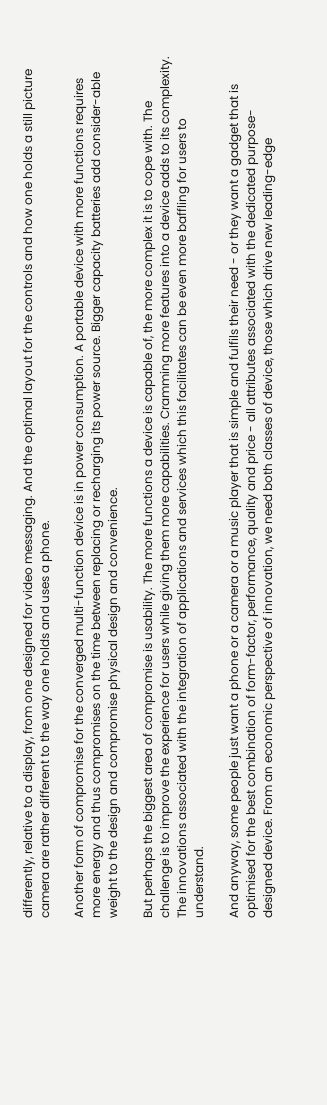differently, relative to a display, from one designed for video messaging. And the optimal layout for the controls and how one holds a still picture camera are rather different to the way one holds and uses a phone.

Another form of compromise for the converged multi-function device is in power consumption. A portable device with more functions requires more energy and thus compromises on the time between replacing or recharging its power source. Bigger capacity batteries add consider-able weight to the design and compromise physical design and convenience.

But perhaps the biggest area of compromise is usability. The more functions a device is capable of, the more complex it is to cope with. The challenge is to improve the experience for users while giving them more capabilities. Cramming more features into a device adds to its complexity. The innovations associated with the integration of applications and services which this facilitates can be even more baffling for users to understand.

And anyway, some people just want a phone or a camera or a music player that is simple and fulfils their need - or they want a gadget that is optimised for the best combination of form-factor, performance, quality and price - all attributes associated with the dedicated purpose-designed device. From an economic perspective of innovation, we need both classes of device, those which drive new leading-edge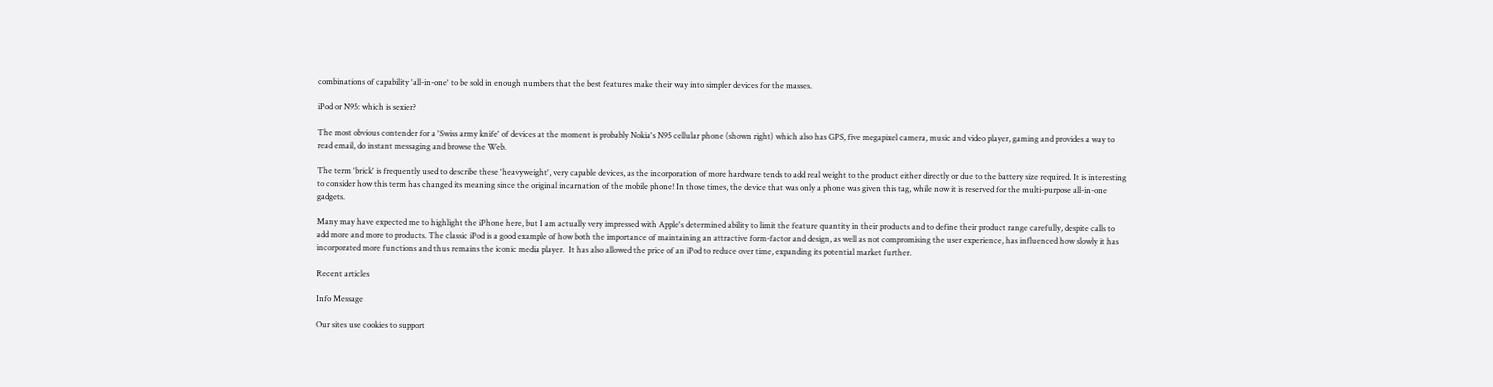combinations of capability 'all-in-one' to be sold in enough numbers that the best features make their way into simpler devices for the masses.

iPod or N95: which is sexier?

The most obvious contender for a 'Swiss army knife' of devices at the moment is probably Nokia's N95 cellular phone (shown right) which also has GPS, five megapixel camera, music and video player, gaming and provides a way to read email, do instant messaging and browse the Web.

The term 'brick' is frequently used to describe these 'heavyweight', very capable devices, as the incorporation of more hardware tends to add real weight to the product either directly or due to the battery size required. It is interesting to consider how this term has changed its meaning since the original incarnation of the mobile phone! In those times, the device that was only a phone was given this tag, while now it is reserved for the multi-purpose all-in-one gadgets.

Many may have expected me to highlight the iPhone here, but I am actually very impressed with Apple's determined ability to limit the feature quantity in their products and to define their product range carefully, despite calls to add more and more to products. The classic iPod is a good example of how both the importance of maintaining an attractive form-factor and design, as well as not compromising the user experience, has influenced how slowly it has incorporated more functions and thus remains the iconic media player.  It has also allowed the price of an iPod to reduce over time, expanding its potential market further.

Recent articles

Info Message

Our sites use cookies to support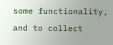some functionality, and to collect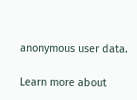anonymous user data.

Learn more about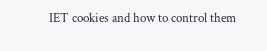IET cookies and how to control them